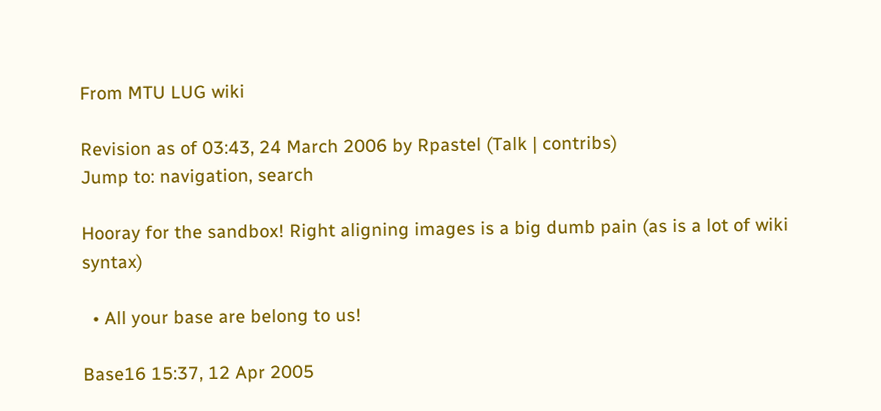From MTU LUG wiki

Revision as of 03:43, 24 March 2006 by Rpastel (Talk | contribs)
Jump to: navigation, search

Hooray for the sandbox! Right aligning images is a big dumb pain (as is a lot of wiki syntax)

  • All your base are belong to us!

Base16 15:37, 12 Apr 2005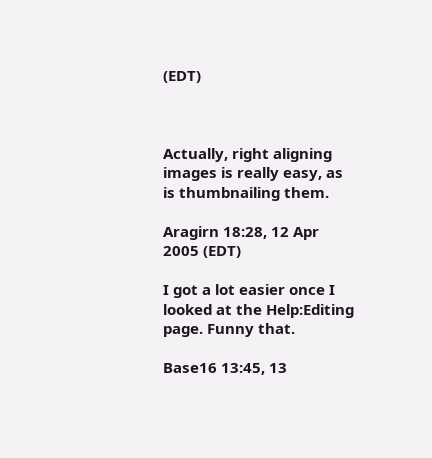(EDT)



Actually, right aligning images is really easy, as is thumbnailing them.

Aragirn 18:28, 12 Apr 2005 (EDT)

I got a lot easier once I looked at the Help:Editing page. Funny that.

Base16 13:45, 13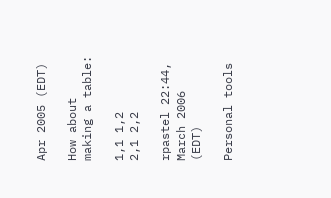Apr 2005 (EDT)

How about making a table:

1,1 1,2
2,1 2,2

rpastel 22:44, March 2006 (EDT)

Personal tools